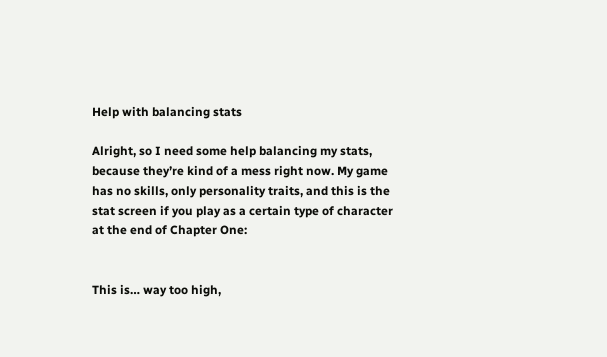Help with balancing stats

Alright, so I need some help balancing my stats, because they’re kind of a mess right now. My game has no skills, only personality traits, and this is the stat screen if you play as a certain type of character at the end of Chapter One:


This is… way too high,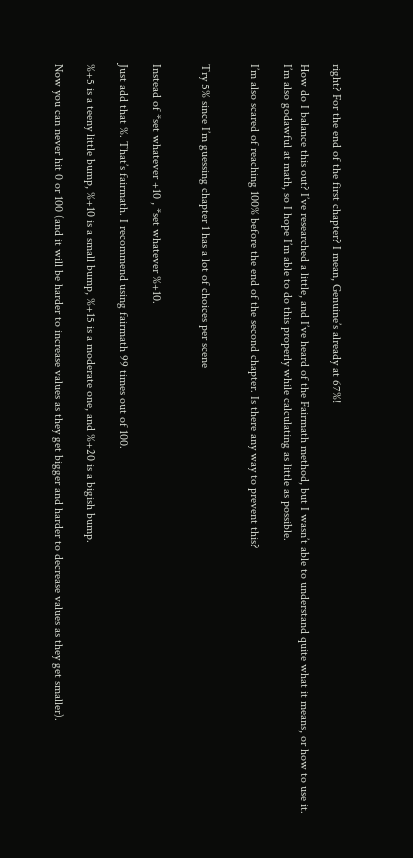right? For the end of the first chapter? I mean, Genuine’s already at 67%!

How do I balance this out? I’ve researched a little, and I’ve heard of the Fairmath method, but I wasn’t able to understand quite what it means, or how to use it. I’m also godawful at math, so I hope I’m able to do this properly while calculating as little as possible.

I’m also scared of reaching 100% before the end of the second chapter. Is there any way to prevent this?


Try 5% since I’m guessing chapter 1 has a lot of choices per scene


Instead of *set whatever +10 , *set whatever %+10.

Just add that %. That’s fairmath. I recommend using fairmath 99 times out of 100.

%+5 is a teeny little bump, %+10 is a small bump, %+15 is a moderate one, and %+20 is a bigish bump.

Now you can never hit 0 or 100 (and it will be harder to increase values as they get bigger and harder to decrease values as they get smaller).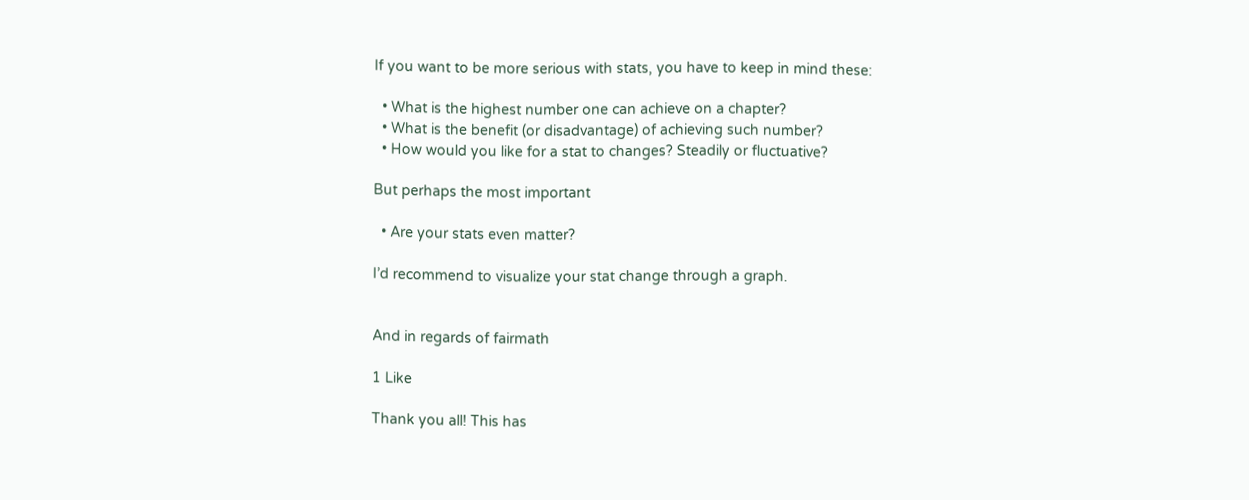If you want to be more serious with stats, you have to keep in mind these:

  • What is the highest number one can achieve on a chapter?
  • What is the benefit (or disadvantage) of achieving such number?
  • How would you like for a stat to changes? Steadily or fluctuative?

But perhaps the most important

  • Are your stats even matter?

I’d recommend to visualize your stat change through a graph.


And in regards of fairmath

1 Like

Thank you all! This has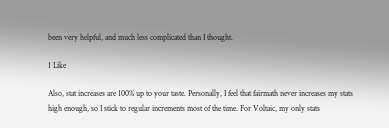been very helpful, and much less complicated than I thought.

1 Like

Also, stat increases are 100% up to your taste. Personally, I feel that fairmath never increases my stats high enough, so I stick to regular increments most of the time. For Voltaic, my only stats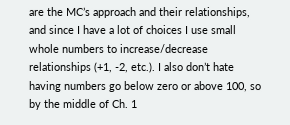are the MC’s approach and their relationships, and since I have a lot of choices I use small whole numbers to increase/decrease relationships (+1, -2, etc.). I also don’t hate having numbers go below zero or above 100, so by the middle of Ch. 1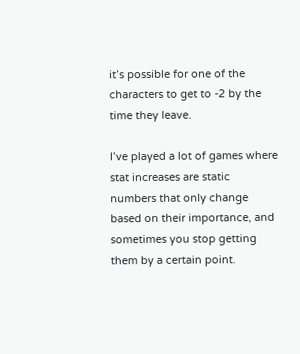it’s possible for one of the characters to get to -2 by the time they leave.

I’ve played a lot of games where stat increases are static numbers that only change based on their importance, and sometimes you stop getting them by a certain point.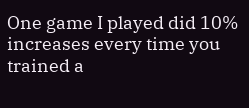One game I played did 10% increases every time you trained a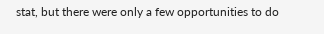stat, but there were only a few opportunities to do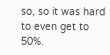so, so it was hard to even get to 50%.